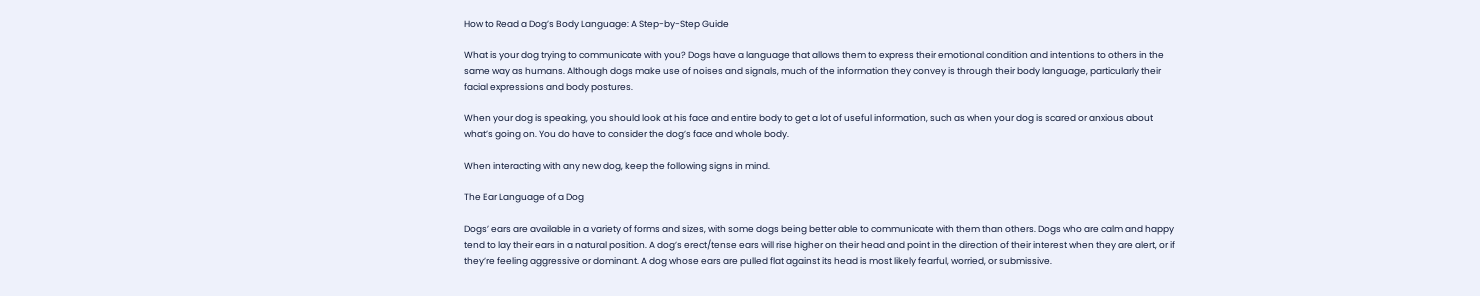How to Read a Dog’s Body Language: A Step-by-Step Guide

What is your dog trying to communicate with you? Dogs have a language that allows them to express their emotional condition and intentions to others in the same way as humans. Although dogs make use of noises and signals, much of the information they convey is through their body language, particularly their facial expressions and body postures.

When your dog is speaking, you should look at his face and entire body to get a lot of useful information, such as when your dog is scared or anxious about what’s going on. You do have to consider the dog’s face and whole body.

When interacting with any new dog, keep the following signs in mind.

The Ear Language of a Dog

Dogs’ ears are available in a variety of forms and sizes, with some dogs being better able to communicate with them than others. Dogs who are calm and happy tend to lay their ears in a natural position. A dog’s erect/tense ears will rise higher on their head and point in the direction of their interest when they are alert, or if they’re feeling aggressive or dominant. A dog whose ears are pulled flat against its head is most likely fearful, worried, or submissive.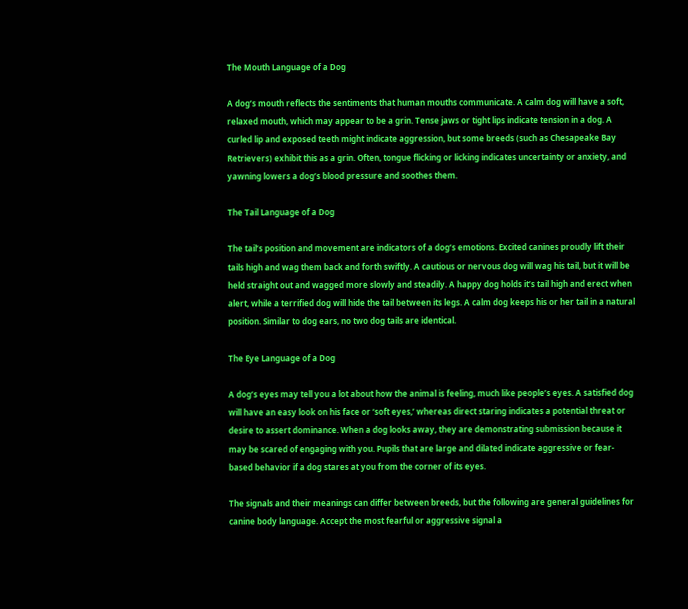The Mouth Language of a Dog

A dog’s mouth reflects the sentiments that human mouths communicate. A calm dog will have a soft, relaxed mouth, which may appear to be a grin. Tense jaws or tight lips indicate tension in a dog. A curled lip and exposed teeth might indicate aggression, but some breeds (such as Chesapeake Bay Retrievers) exhibit this as a grin. Often, tongue flicking or licking indicates uncertainty or anxiety, and yawning lowers a dog’s blood pressure and soothes them.

The Tail Language of a Dog

The tail’s position and movement are indicators of a dog’s emotions. Excited canines proudly lift their tails high and wag them back and forth swiftly. A cautious or nervous dog will wag his tail, but it will be held straight out and wagged more slowly and steadily. A happy dog holds it’s tail high and erect when alert, while a terrified dog will hide the tail between its legs. A calm dog keeps his or her tail in a natural position. Similar to dog ears, no two dog tails are identical.

The Eye Language of a Dog

A dog’s eyes may tell you a lot about how the animal is feeling, much like people’s eyes. A satisfied dog will have an easy look on his face or ‘soft eyes,’ whereas direct staring indicates a potential threat or desire to assert dominance. When a dog looks away, they are demonstrating submission because it may be scared of engaging with you. Pupils that are large and dilated indicate aggressive or fear-based behavior if a dog stares at you from the corner of its eyes.

The signals and their meanings can differ between breeds, but the following are general guidelines for canine body language. Accept the most fearful or aggressive signal a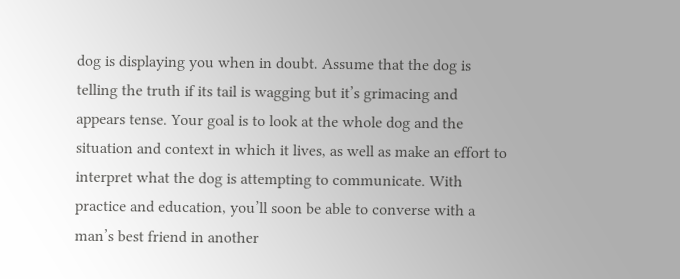dog is displaying you when in doubt. Assume that the dog is telling the truth if its tail is wagging but it’s grimacing and appears tense. Your goal is to look at the whole dog and the situation and context in which it lives, as well as make an effort to interpret what the dog is attempting to communicate. With practice and education, you’ll soon be able to converse with a man’s best friend in another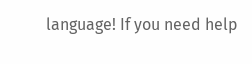language! If you need help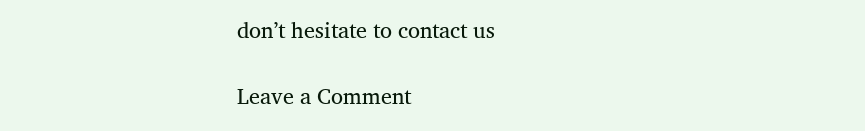don’t hesitate to contact us

Leave a Comment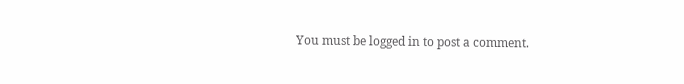You must be logged in to post a comment.